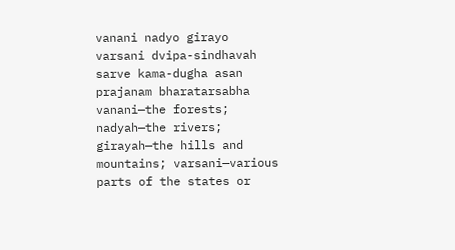vanani nadyo girayo
varsani dvipa-sindhavah
sarve kama-dugha asan
prajanam bharatarsabha
vanani—the forests; nadyah—the rivers; girayah—the hills and mountains; varsani—various parts of the states or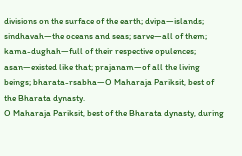divisions on the surface of the earth; dvipa—islands; sindhavah—the oceans and seas; sarve—all of them; kama-dughah—full of their respective opulences; asan—existed like that; prajanam—of all the living beings; bharata-rsabha—O Maharaja Pariksit, best of the Bharata dynasty.
O Maharaja Pariksit, best of the Bharata dynasty, during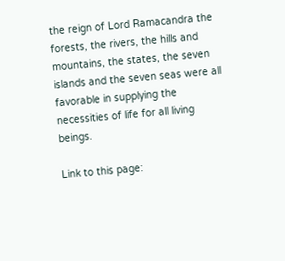the reign of Lord Ramacandra the forests, the rivers, the hills and mountains, the states, the seven islands and the seven seas were all favorable in supplying the necessities of life for all living beings.

Link to this page: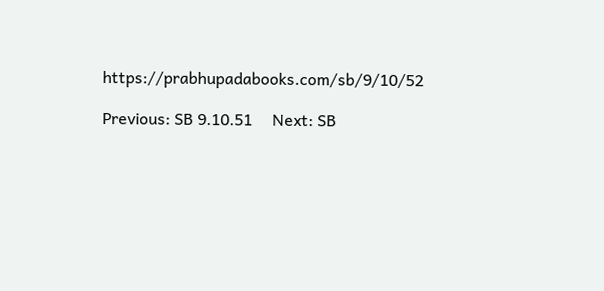https://prabhupadabooks.com/sb/9/10/52

Previous: SB 9.10.51     Next: SB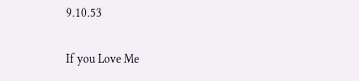9.10.53

If you Love Me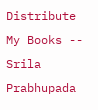Distribute My Books -- Srila Prabhupada